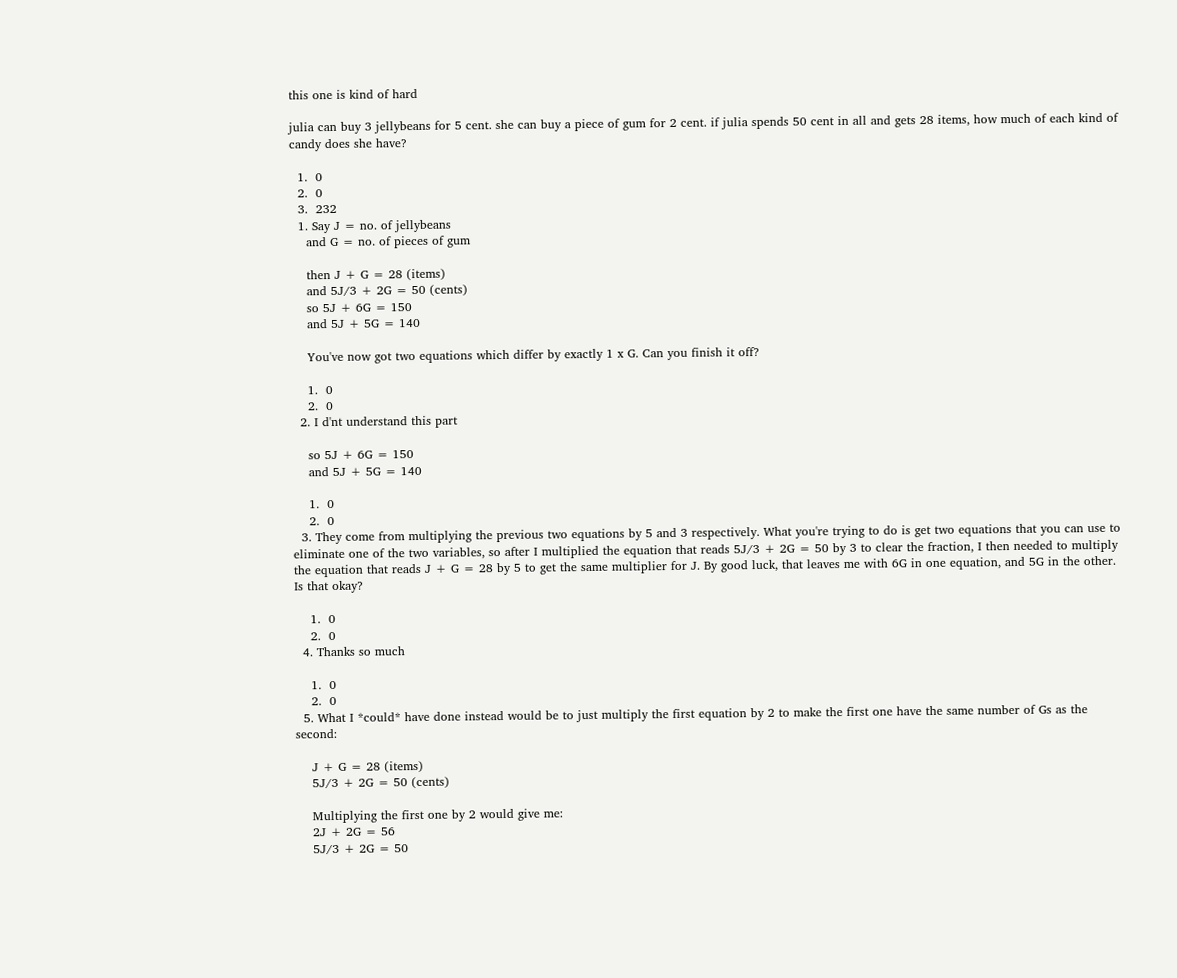this one is kind of hard

julia can buy 3 jellybeans for 5 cent. she can buy a piece of gum for 2 cent. if julia spends 50 cent in all and gets 28 items, how much of each kind of candy does she have?

  1.  0
  2.  0
  3.  232
  1. Say J = no. of jellybeans
    and G = no. of pieces of gum

    then J + G = 28 (items)
    and 5J/3 + 2G = 50 (cents)
    so 5J + 6G = 150
    and 5J + 5G = 140

    You've now got two equations which differ by exactly 1 x G. Can you finish it off?

    1.  0
    2.  0
  2. I d'nt understand this part

    so 5J + 6G = 150
    and 5J + 5G = 140

    1.  0
    2.  0
  3. They come from multiplying the previous two equations by 5 and 3 respectively. What you're trying to do is get two equations that you can use to eliminate one of the two variables, so after I multiplied the equation that reads 5J/3 + 2G = 50 by 3 to clear the fraction, I then needed to multiply the equation that reads J + G = 28 by 5 to get the same multiplier for J. By good luck, that leaves me with 6G in one equation, and 5G in the other. Is that okay?

    1.  0
    2.  0
  4. Thanks so much

    1.  0
    2.  0
  5. What I *could* have done instead would be to just multiply the first equation by 2 to make the first one have the same number of Gs as the second:

    J + G = 28 (items)
    5J/3 + 2G = 50 (cents)

    Multiplying the first one by 2 would give me:
    2J + 2G = 56
    5J/3 + 2G = 50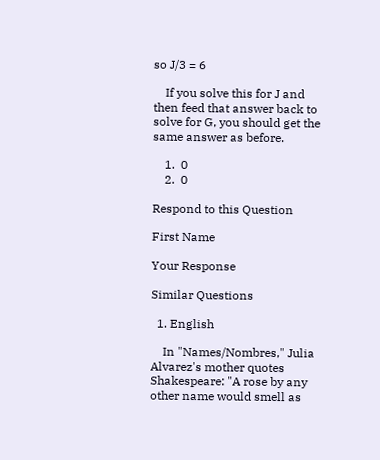so J/3 = 6

    If you solve this for J and then feed that answer back to solve for G, you should get the same answer as before.

    1.  0
    2.  0

Respond to this Question

First Name

Your Response

Similar Questions

  1. English

    In "Names/Nombres," Julia Alvarez's mother quotes Shakespeare: "A rose by any other name would smell as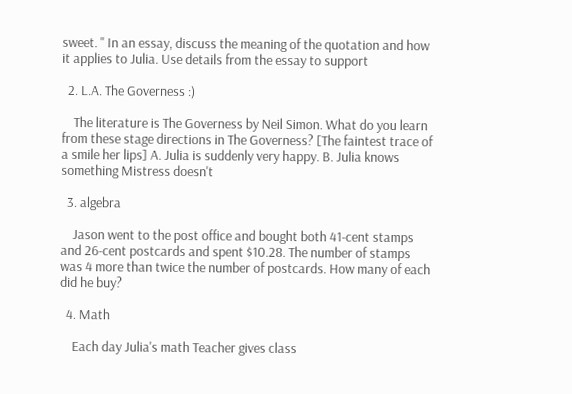sweet. " In an essay, discuss the meaning of the quotation and how it applies to Julia. Use details from the essay to support

  2. L.A. The Governess :)

    The literature is The Governess by Neil Simon. What do you learn from these stage directions in The Governess? [The faintest trace of a smile her lips] A. Julia is suddenly very happy. B. Julia knows something Mistress doesn't

  3. algebra

    Jason went to the post office and bought both 41-cent stamps and 26-cent postcards and spent $10.28. The number of stamps was 4 more than twice the number of postcards. How many of each did he buy?

  4. Math

    Each day Julia's math Teacher gives class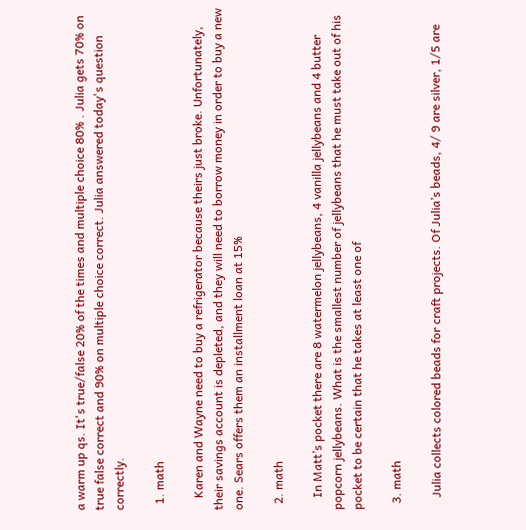a warm up qs. It's true/false 20% of the times and multiple choice 80% . Julia gets 70% on true false correct and 90% on multiple choice correct. Julia answered today's question correctly.

  1. math

    Karen and Wayne need to buy a refrigerator because theirs just broke. Unfortunately, their savings account is depleted, and they will need to borrow money in order to buy a new one. Sears offers them an installment loan at 15%

  2. math

    In Matt’s pocket there are 8 watermelon jellybeans, 4 vanilla jellybeans and 4 butter popcorn jellybeans. What is the smallest number of jellybeans that he must take out of his pocket to be certain that he takes at least one of

  3. math

    Julia collects colored beads for craft projects. Of Julia’s beads, 4/ 9 are silver, 1/5 are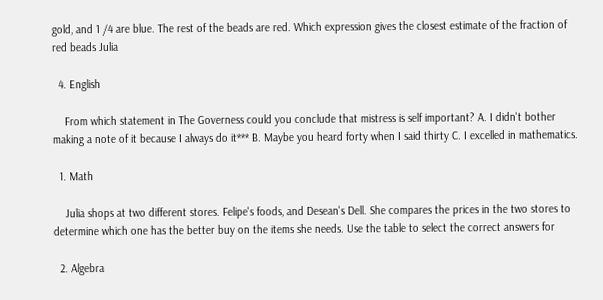gold, and 1 /4 are blue. The rest of the beads are red. Which expression gives the closest estimate of the fraction of red beads Julia

  4. English

    From which statement in The Governess could you conclude that mistress is self important? A. I didn't bother making a note of it because I always do it*** B. Maybe you heard forty when I said thirty C. I excelled in mathematics.

  1. Math

    Julia shops at two different stores. Felipe's foods, and Desean's Dell. She compares the prices in the two stores to determine which one has the better buy on the items she needs. Use the table to select the correct answers for

  2. Algebra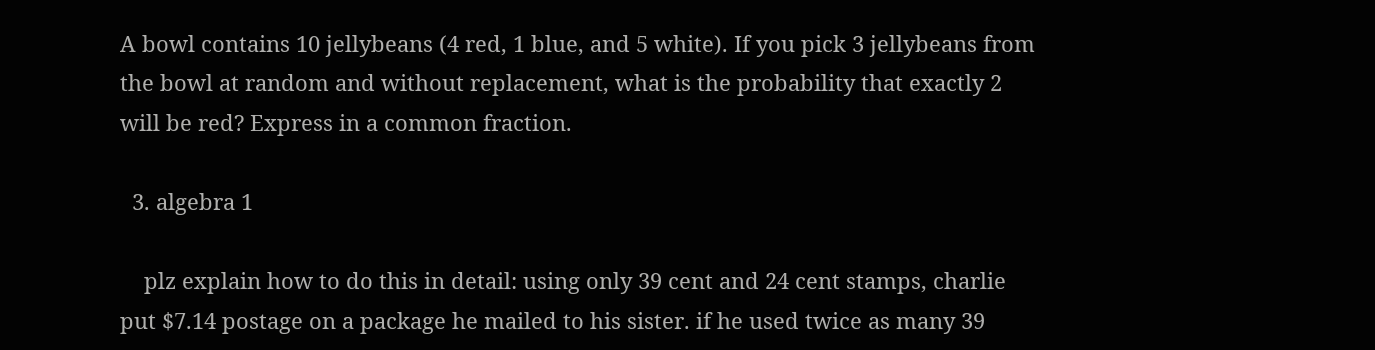A bowl contains 10 jellybeans (4 red, 1 blue, and 5 white). If you pick 3 jellybeans from the bowl at random and without replacement, what is the probability that exactly 2 will be red? Express in a common fraction.

  3. algebra 1

    plz explain how to do this in detail: using only 39 cent and 24 cent stamps, charlie put $7.14 postage on a package he mailed to his sister. if he used twice as many 39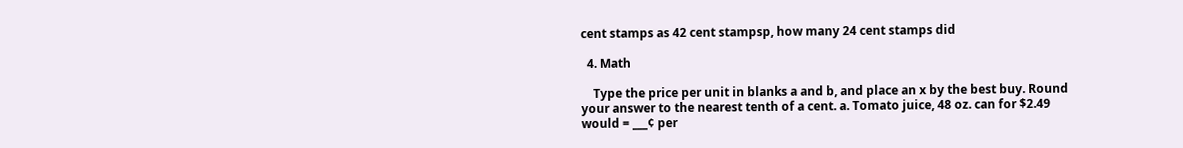cent stamps as 42 cent stampsp, how many 24 cent stamps did

  4. Math

    Type the price per unit in blanks a and b, and place an x by the best buy. Round your answer to the nearest tenth of a cent. a. Tomato juice, 48 oz. can for $2.49 would = ___¢ per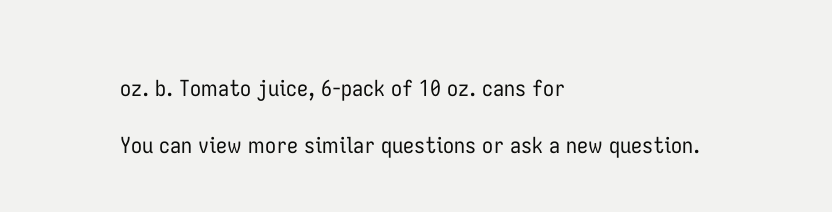oz. b. Tomato juice, 6-pack of 10 oz. cans for

You can view more similar questions or ask a new question.